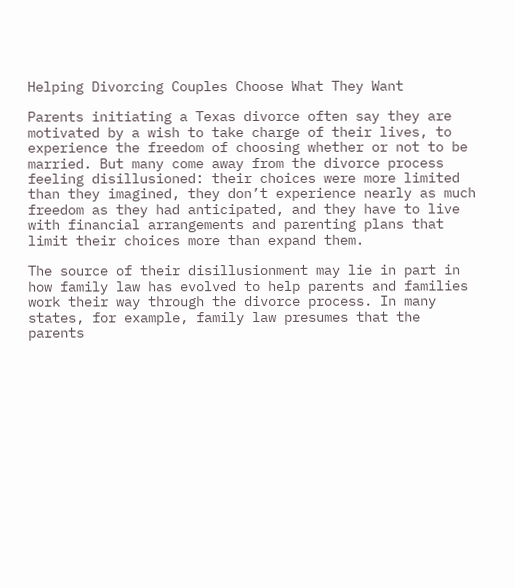Helping Divorcing Couples Choose What They Want

Parents initiating a Texas divorce often say they are motivated by a wish to take charge of their lives, to experience the freedom of choosing whether or not to be married. But many come away from the divorce process feeling disillusioned: their choices were more limited than they imagined, they don’t experience nearly as much freedom as they had anticipated, and they have to live with financial arrangements and parenting plans that limit their choices more than expand them.

The source of their disillusionment may lie in part in how family law has evolved to help parents and families work their way through the divorce process. In many states, for example, family law presumes that the parents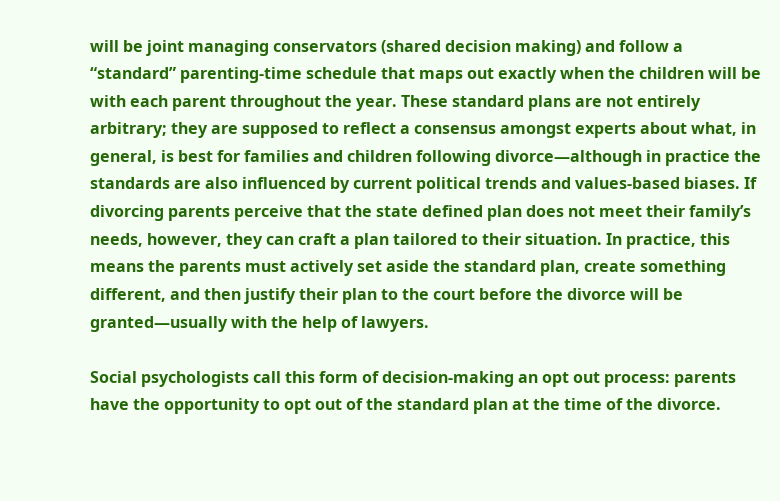will be joint managing conservators (shared decision making) and follow a “standard” parenting-time schedule that maps out exactly when the children will be with each parent throughout the year. These standard plans are not entirely arbitrary; they are supposed to reflect a consensus amongst experts about what, in general, is best for families and children following divorce—although in practice the standards are also influenced by current political trends and values-based biases. If divorcing parents perceive that the state defined plan does not meet their family’s needs, however, they can craft a plan tailored to their situation. In practice, this means the parents must actively set aside the standard plan, create something different, and then justify their plan to the court before the divorce will be granted—usually with the help of lawyers.

Social psychologists call this form of decision-making an opt out process: parents have the opportunity to opt out of the standard plan at the time of the divorce.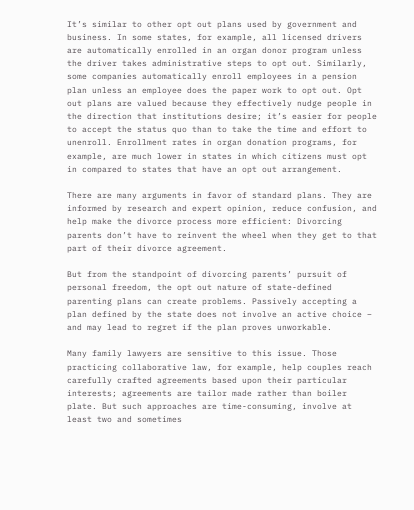It’s similar to other opt out plans used by government and business. In some states, for example, all licensed drivers are automatically enrolled in an organ donor program unless the driver takes administrative steps to opt out. Similarly, some companies automatically enroll employees in a pension plan unless an employee does the paper work to opt out. Opt out plans are valued because they effectively nudge people in the direction that institutions desire; it’s easier for people to accept the status quo than to take the time and effort to unenroll. Enrollment rates in organ donation programs, for example, are much lower in states in which citizens must opt in compared to states that have an opt out arrangement.

There are many arguments in favor of standard plans. They are informed by research and expert opinion, reduce confusion, and help make the divorce process more efficient: Divorcing parents don’t have to reinvent the wheel when they get to that part of their divorce agreement.

But from the standpoint of divorcing parents’ pursuit of personal freedom, the opt out nature of state-defined parenting plans can create problems. Passively accepting a plan defined by the state does not involve an active choice – and may lead to regret if the plan proves unworkable.

Many family lawyers are sensitive to this issue. Those practicing collaborative law, for example, help couples reach carefully crafted agreements based upon their particular interests; agreements are tailor made rather than boiler plate. But such approaches are time-consuming, involve at least two and sometimes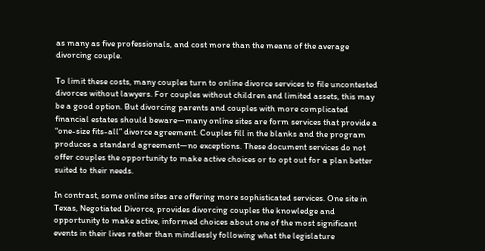as many as five professionals, and cost more than the means of the average divorcing couple.

To limit these costs, many couples turn to online divorce services to file uncontested divorces without lawyers. For couples without children and limited assets, this may be a good option. But divorcing parents and couples with more complicated financial estates should beware—many online sites are form services that provide a “one-size fits-all” divorce agreement. Couples fill in the blanks and the program produces a standard agreement—no exceptions. These document services do not offer couples the opportunity to make active choices or to opt out for a plan better suited to their needs.

In contrast, some online sites are offering more sophisticated services. One site in Texas, Negotiated Divorce, provides divorcing couples the knowledge and opportunity to make active, informed choices about one of the most significant events in their lives rather than mindlessly following what the legislature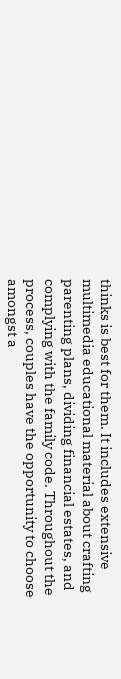thinks is best for them. It includes extensive multimedia educational material about crafting parenting plans, dividing financial estates, and complying with the family code. Throughout the process, couples have the opportunity to choose amongst a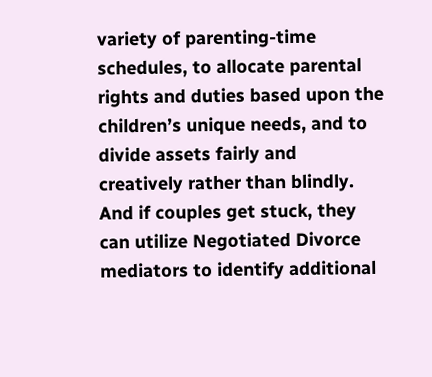variety of parenting-time schedules, to allocate parental rights and duties based upon the children’s unique needs, and to divide assets fairly and creatively rather than blindly. And if couples get stuck, they can utilize Negotiated Divorce mediators to identify additional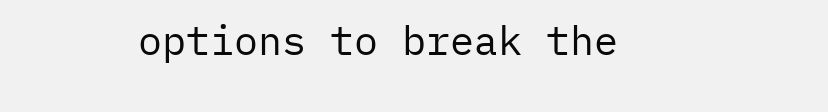options to break the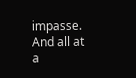impasse. And all at a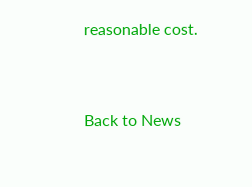reasonable cost.


Back to News